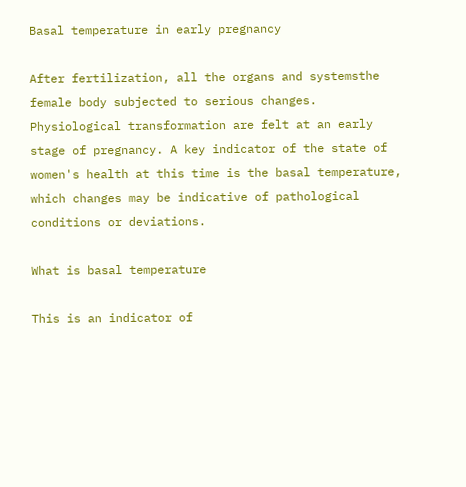Basal temperature in early pregnancy

After fertilization, all the organs and systemsthe female body subjected to serious changes. Physiological transformation are felt at an early stage of pregnancy. A key indicator of the state of women's health at this time is the basal temperature, which changes may be indicative of pathological conditions or deviations.

What is basal temperature

This is an indicator of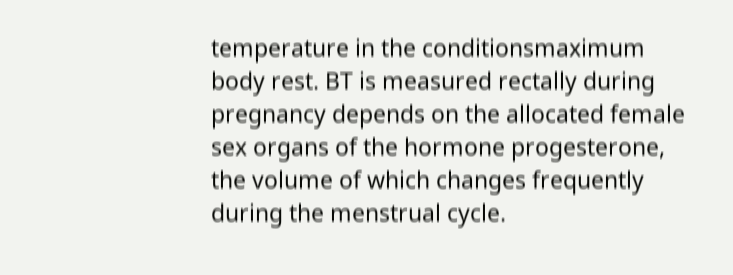temperature in the conditionsmaximum body rest. BT is measured rectally during pregnancy depends on the allocated female sex organs of the hormone progesterone, the volume of which changes frequently during the menstrual cycle.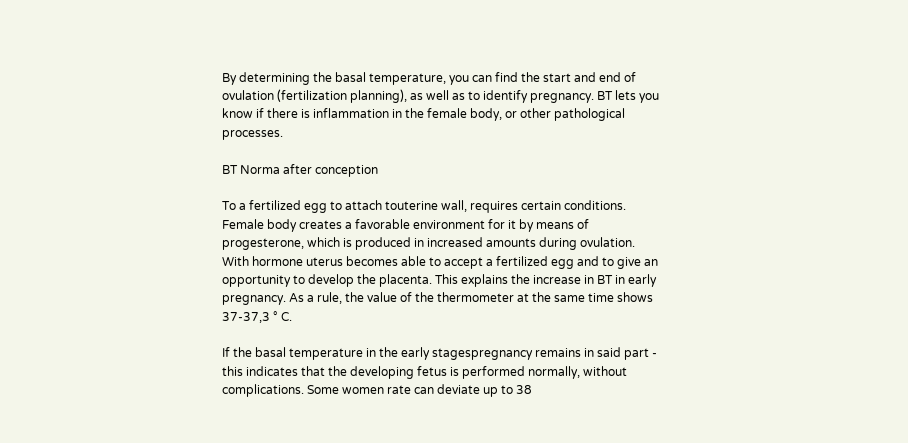By determining the basal temperature, you can find the start and end of ovulation (fertilization planning), as well as to identify pregnancy. BT lets you know if there is inflammation in the female body, or other pathological processes.

BT Norma after conception

To a fertilized egg to attach touterine wall, requires certain conditions. Female body creates a favorable environment for it by means of progesterone, which is produced in increased amounts during ovulation. With hormone uterus becomes able to accept a fertilized egg and to give an opportunity to develop the placenta. This explains the increase in BT in early pregnancy. As a rule, the value of the thermometer at the same time shows 37-37,3 ° C.

If the basal temperature in the early stagespregnancy remains in said part - this indicates that the developing fetus is performed normally, without complications. Some women rate can deviate up to 38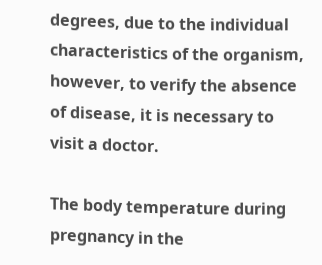degrees, due to the individual characteristics of the organism, however, to verify the absence of disease, it is necessary to visit a doctor.

The body temperature during pregnancy in the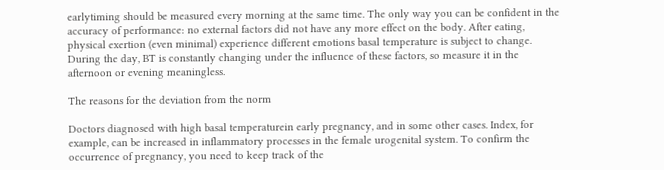earlytiming should be measured every morning at the same time. The only way you can be confident in the accuracy of performance: no external factors did not have any more effect on the body. After eating, physical exertion (even minimal) experience different emotions basal temperature is subject to change. During the day, BT is constantly changing under the influence of these factors, so measure it in the afternoon or evening meaningless.

The reasons for the deviation from the norm

Doctors diagnosed with high basal temperaturein early pregnancy, and in some other cases. Index, for example, can be increased in inflammatory processes in the female urogenital system. To confirm the occurrence of pregnancy, you need to keep track of the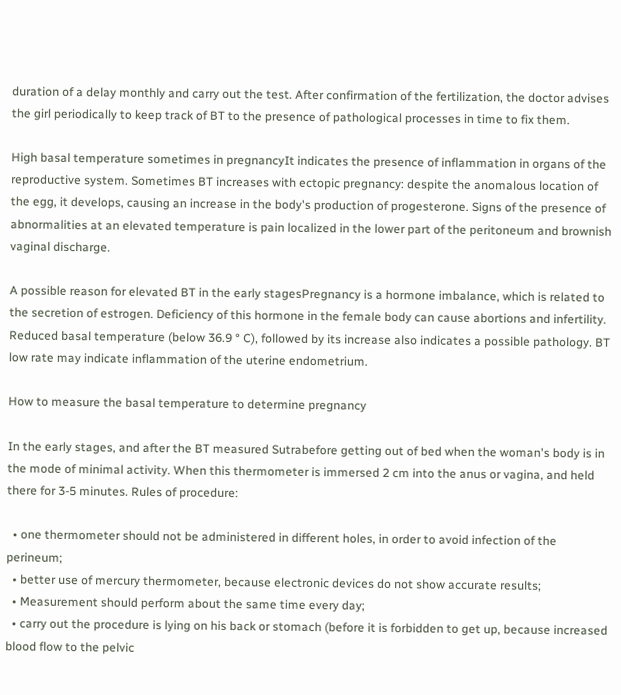duration of a delay monthly and carry out the test. After confirmation of the fertilization, the doctor advises the girl periodically to keep track of BT to the presence of pathological processes in time to fix them.

High basal temperature sometimes in pregnancyIt indicates the presence of inflammation in organs of the reproductive system. Sometimes BT increases with ectopic pregnancy: despite the anomalous location of the egg, it develops, causing an increase in the body's production of progesterone. Signs of the presence of abnormalities at an elevated temperature is pain localized in the lower part of the peritoneum and brownish vaginal discharge.

A possible reason for elevated BT in the early stagesPregnancy is a hormone imbalance, which is related to the secretion of estrogen. Deficiency of this hormone in the female body can cause abortions and infertility. Reduced basal temperature (below 36.9 ° C), followed by its increase also indicates a possible pathology. BT low rate may indicate inflammation of the uterine endometrium.

How to measure the basal temperature to determine pregnancy

In the early stages, and after the BT measured Sutrabefore getting out of bed when the woman's body is in the mode of minimal activity. When this thermometer is immersed 2 cm into the anus or vagina, and held there for 3-5 minutes. Rules of procedure:

  • one thermometer should not be administered in different holes, in order to avoid infection of the perineum;
  • better use of mercury thermometer, because electronic devices do not show accurate results;
  • Measurement should perform about the same time every day;
  • carry out the procedure is lying on his back or stomach (before it is forbidden to get up, because increased blood flow to the pelvic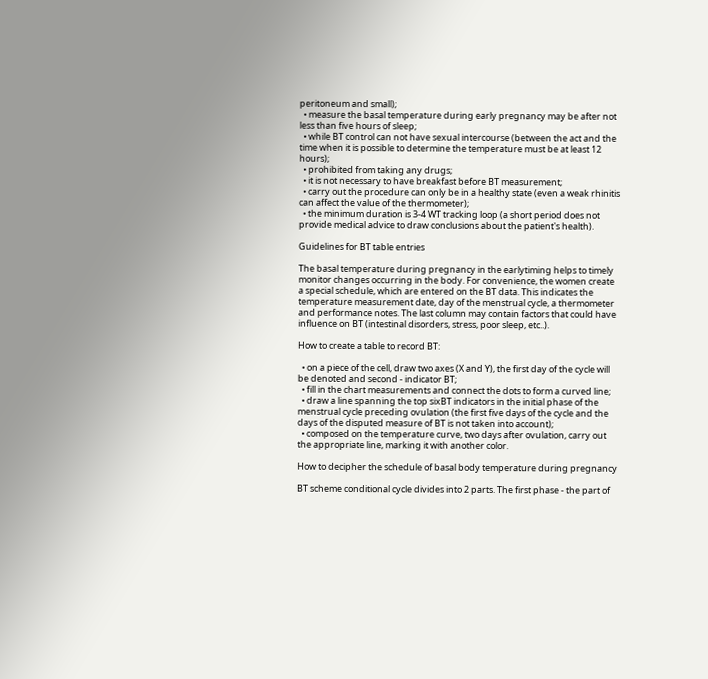peritoneum and small);
  • measure the basal temperature during early pregnancy may be after not less than five hours of sleep;
  • while BT control can not have sexual intercourse (between the act and the time when it is possible to determine the temperature must be at least 12 hours);
  • prohibited from taking any drugs;
  • it is not necessary to have breakfast before BT measurement;
  • carry out the procedure can only be in a healthy state (even a weak rhinitis can affect the value of the thermometer);
  • the minimum duration is 3-4 WT tracking loop (a short period does not provide medical advice to draw conclusions about the patient's health).

Guidelines for BT table entries

The basal temperature during pregnancy in the earlytiming helps to timely monitor changes occurring in the body. For convenience, the women create a special schedule, which are entered on the BT data. This indicates the temperature measurement date, day of the menstrual cycle, a thermometer and performance notes. The last column may contain factors that could have influence on BT (intestinal disorders, stress, poor sleep, etc..).

How to create a table to record BT:

  • on a piece of the cell, draw two axes (X and Y), the first day of the cycle will be denoted and second - indicator BT;
  • fill in the chart measurements and connect the dots to form a curved line;
  • draw a line spanning the top sixBT indicators in the initial phase of the menstrual cycle preceding ovulation (the first five days of the cycle and the days of the disputed measure of BT is not taken into account);
  • composed on the temperature curve, two days after ovulation, carry out the appropriate line, marking it with another color.

How to decipher the schedule of basal body temperature during pregnancy

BT scheme conditional cycle divides into 2 parts. The first phase - the part of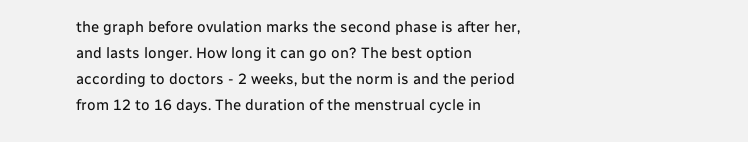the graph before ovulation marks the second phase is after her, and lasts longer. How long it can go on? The best option according to doctors - 2 weeks, but the norm is and the period from 12 to 16 days. The duration of the menstrual cycle in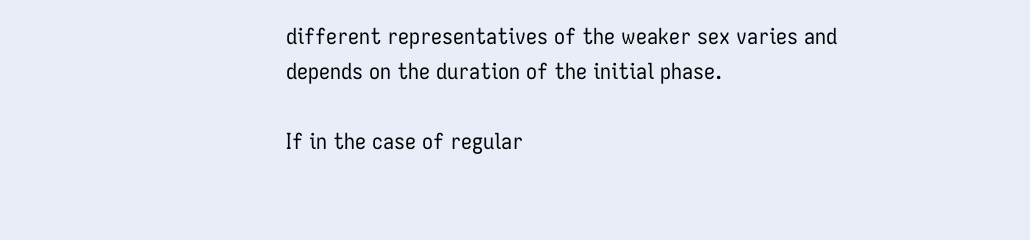different representatives of the weaker sex varies and depends on the duration of the initial phase.

If in the case of regular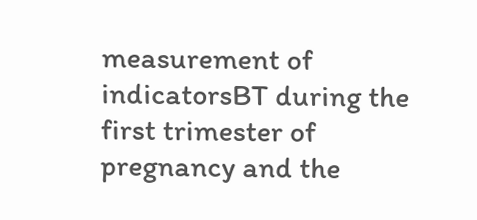measurement of indicatorsBT during the first trimester of pregnancy and the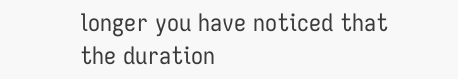longer you have noticed that the duration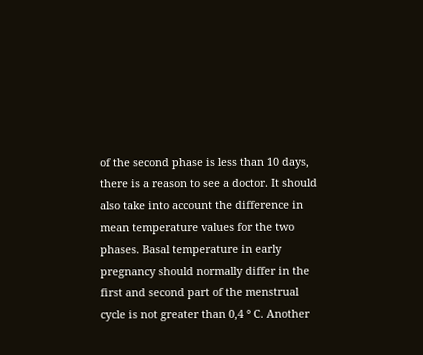of the second phase is less than 10 days, there is a reason to see a doctor. It should also take into account the difference in mean temperature values for the two phases. Basal temperature in early pregnancy should normally differ in the first and second part of the menstrual cycle is not greater than 0,4 ° C. Another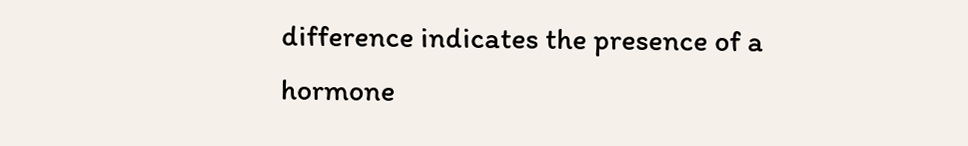difference indicates the presence of a hormone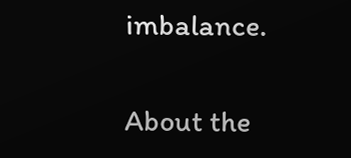imbalance.

About the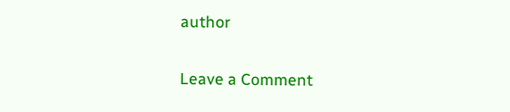author


Leave a Comment